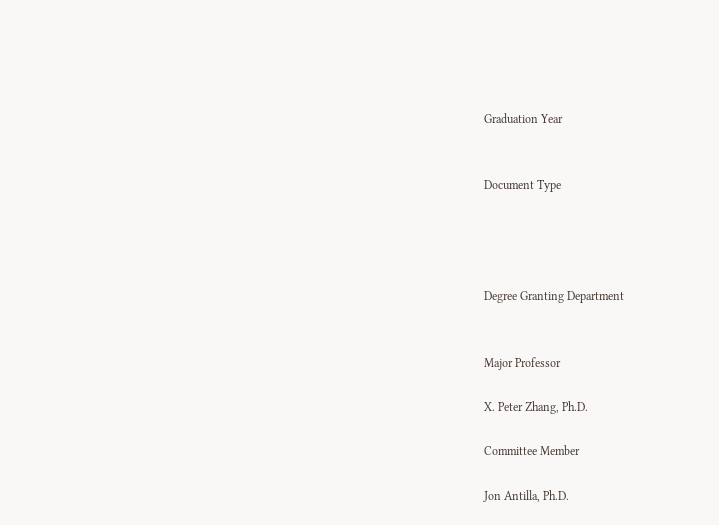Graduation Year


Document Type




Degree Granting Department


Major Professor

X. Peter Zhang, Ph.D.

Committee Member

Jon Antilla, Ph.D.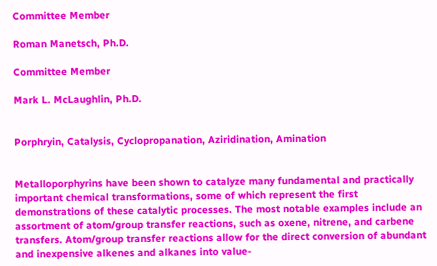Committee Member

Roman Manetsch, Ph.D.

Committee Member

Mark L. McLaughlin, Ph.D.


Porphryin, Catalysis, Cyclopropanation, Aziridination, Amination


Metalloporphyrins have been shown to catalyze many fundamental and practically important chemical transformations, some of which represent the first demonstrations of these catalytic processes. The most notable examples include an assortment of atom/group transfer reactions, such as oxene, nitrene, and carbene transfers. Atom/group transfer reactions allow for the direct conversion of abundant and inexpensive alkenes and alkanes into value-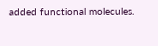added functional molecules.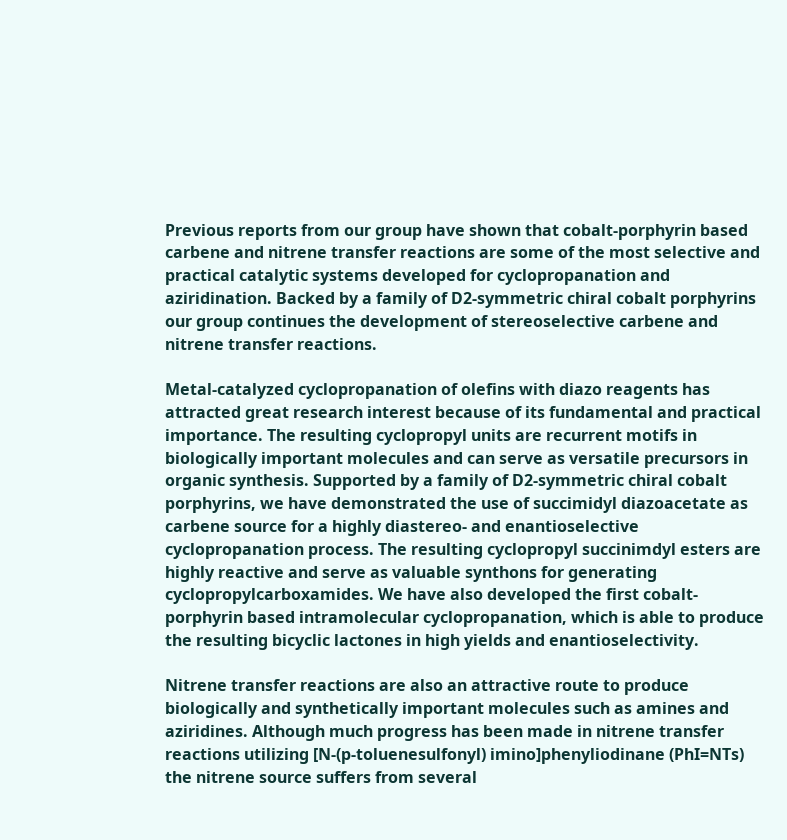Previous reports from our group have shown that cobalt-porphyrin based carbene and nitrene transfer reactions are some of the most selective and practical catalytic systems developed for cyclopropanation and aziridination. Backed by a family of D2-symmetric chiral cobalt porphyrins our group continues the development of stereoselective carbene and nitrene transfer reactions.

Metal-catalyzed cyclopropanation of olefins with diazo reagents has attracted great research interest because of its fundamental and practical importance. The resulting cyclopropyl units are recurrent motifs in biologically important molecules and can serve as versatile precursors in organic synthesis. Supported by a family of D2-symmetric chiral cobalt porphyrins, we have demonstrated the use of succimidyl diazoacetate as carbene source for a highly diastereo- and enantioselective cyclopropanation process. The resulting cyclopropyl succinimdyl esters are highly reactive and serve as valuable synthons for generating cyclopropylcarboxamides. We have also developed the first cobalt-porphyrin based intramolecular cyclopropanation, which is able to produce the resulting bicyclic lactones in high yields and enantioselectivity.

Nitrene transfer reactions are also an attractive route to produce biologically and synthetically important molecules such as amines and aziridines. Although much progress has been made in nitrene transfer reactions utilizing [N-(p-toluenesulfonyl) imino]phenyliodinane (PhI=NTs) the nitrene source suffers from several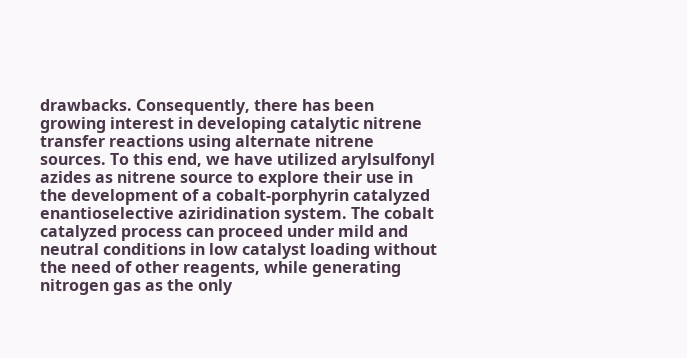drawbacks. Consequently, there has been growing interest in developing catalytic nitrene transfer reactions using alternate nitrene sources. To this end, we have utilized arylsulfonyl azides as nitrene source to explore their use in the development of a cobalt-porphyrin catalyzed enantioselective aziridination system. The cobalt catalyzed process can proceed under mild and neutral conditions in low catalyst loading without the need of other reagents, while generating nitrogen gas as the only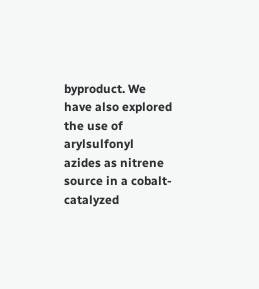byproduct. We have also explored the use of arylsulfonyl azides as nitrene source in a cobalt-catalyzed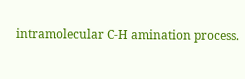intramolecular C-H amination process.